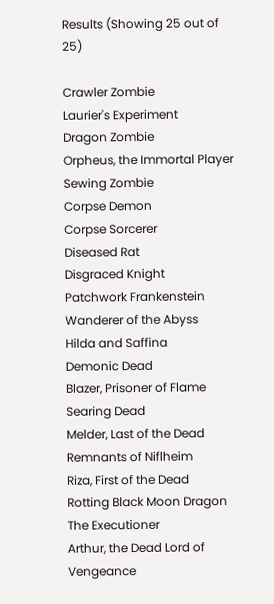Results (Showing 25 out of 25)

Crawler Zombie
Laurier's Experiment
Dragon Zombie
Orpheus, the Immortal Player
Sewing Zombie
Corpse Demon
Corpse Sorcerer
Diseased Rat
Disgraced Knight
Patchwork Frankenstein
Wanderer of the Abyss
Hilda and Saffina
Demonic Dead
Blazer, Prisoner of Flame
Searing Dead
Melder, Last of the Dead
Remnants of Niflheim
Riza, First of the Dead
Rotting Black Moon Dragon
The Executioner
Arthur, the Dead Lord of Vengeance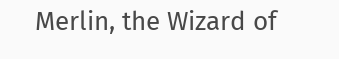Merlin, the Wizard of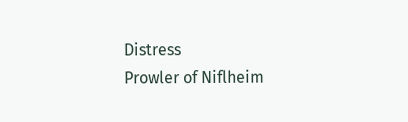Distress
Prowler of Niflheim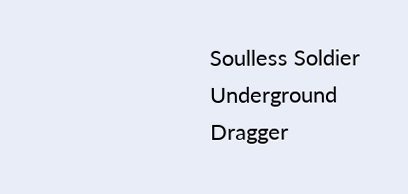Soulless Soldier
Underground Dragger